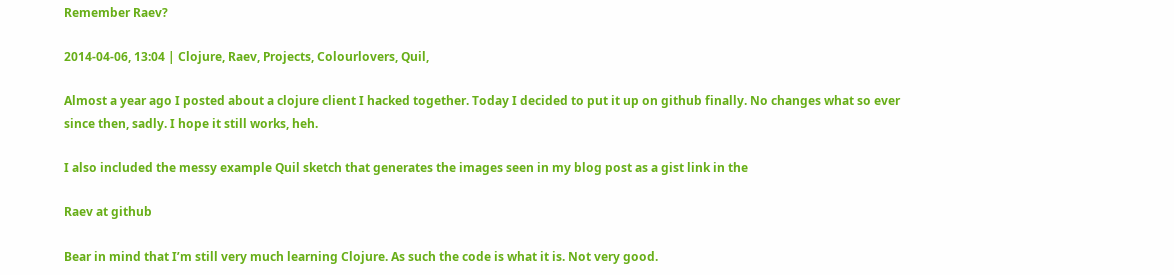Remember Raev?

2014-04-06, 13:04 | Clojure, Raev, Projects, Colourlovers, Quil,

Almost a year ago I posted about a clojure client I hacked together. Today I decided to put it up on github finally. No changes what so ever since then, sadly. I hope it still works, heh.

I also included the messy example Quil sketch that generates the images seen in my blog post as a gist link in the

Raev at github

Bear in mind that I’m still very much learning Clojure. As such the code is what it is. Not very good.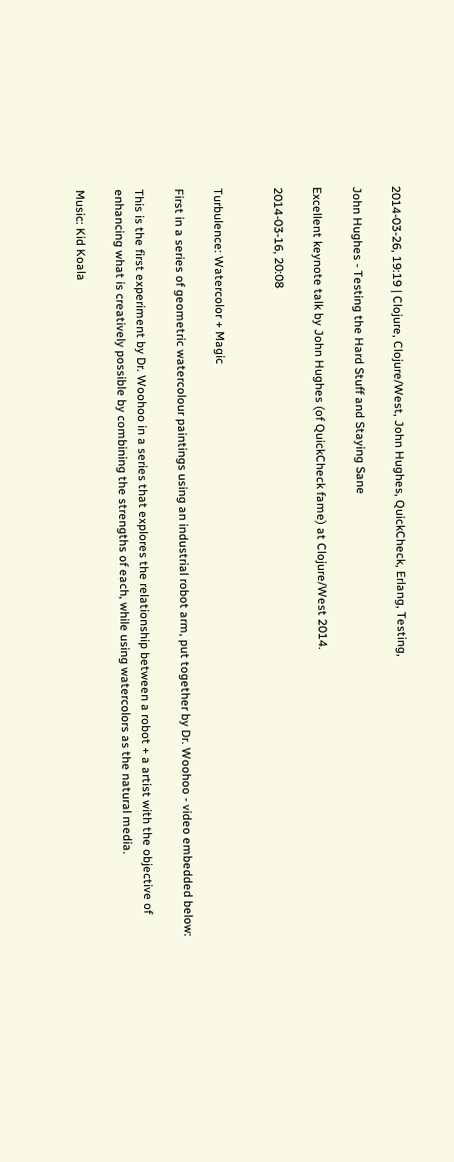2014-03-26, 19:19 | Clojure, Clojure/West, John Hughes, QuickCheck, Erlang, Testing,

John Hughes - Testing the Hard Stuff and Staying Sane

Excellent keynote talk by John Hughes (of QuickCheck fame) at Clojure/West 2014.

2014-03-16, 20:08


Turbulence: Watercolor + Magic

First in a series of geometric watercolour paintings using an industrial robot arm, put together by Dr. Woohoo - video embedded below:

This is the first experiment by Dr. Woohoo in a series that explores the relationship between a robot + a artist with the objective of enhancing what is creatively possible by combining the strengths of each, while using watercolors as the natural media.

Music: Kid Koala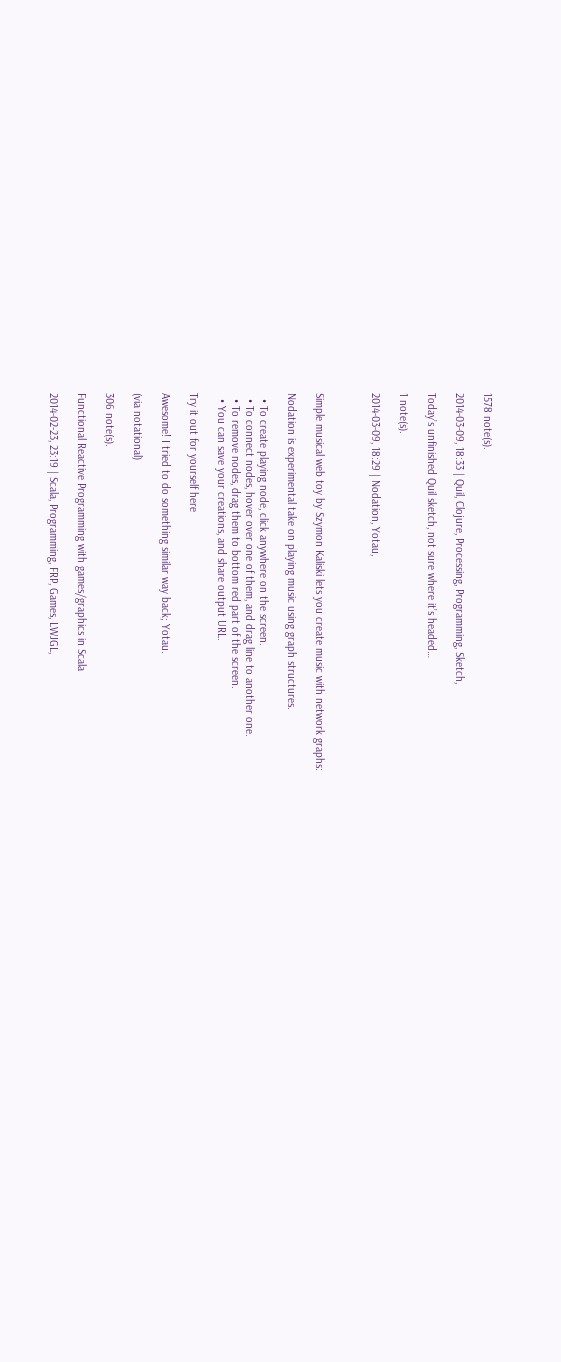1578 note(s).

2014-03-09, 18:33 | Quil, Clojure, Processing, Programming, Sketch,

Today’s unfinished Quil sketch, not sure where it’s headed…

1 note(s).

2014-03-09, 18:29 | Nodation, Yotau,



Simple musical web toy by Szymon Kaliski lets you create music with network graphs:

Nodation is experimental take on playing music using graph structures.

  • To create playing node, click anywhere on the screen.
  • To connect nodes, hover over one of them, and drag line to another one.
  • To remove nodes, drag them to bottom red part of the screen.
  • You can save your creations, and share output URL.

Try it out for yourself here

Awesome! I tried to do something similar way back; Yotau.

(via notational)

306 note(s).

Functional Reactive Programming with games/graphics in Scala

2014-02-23, 23:19 | Scala, Programming, FRP, Games, LWJGL,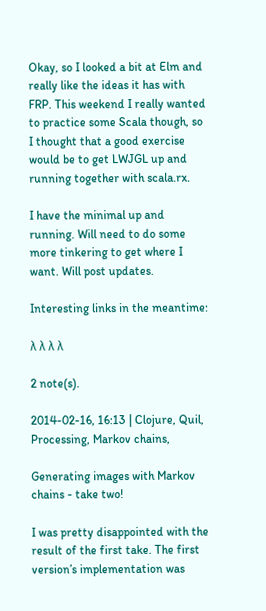Okay, so I looked a bit at Elm and really like the ideas it has with FRP. This weekend I really wanted to practice some Scala though, so I thought that a good exercise would be to get LWJGL up and running together with scala.rx.

I have the minimal up and running. Will need to do some more tinkering to get where I want. Will post updates.

Interesting links in the meantime:

λ λ λ λ

2 note(s).

2014-02-16, 16:13 | Clojure, Quil, Processing, Markov chains,

Generating images with Markov chains - take two!

I was pretty disappointed with the result of the first take. The first version’s implementation was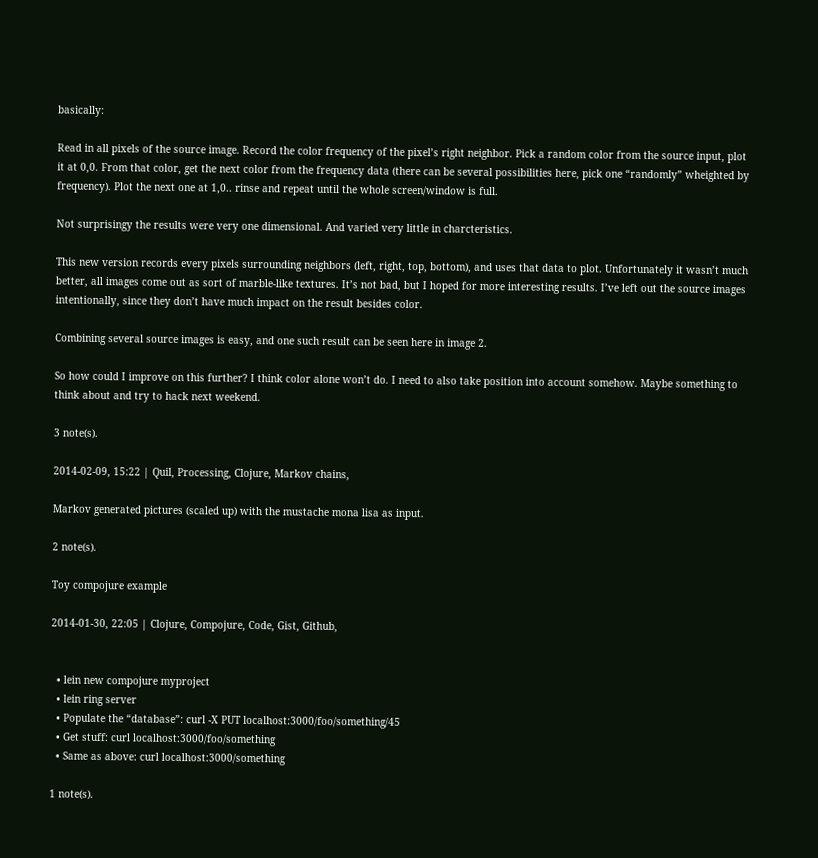basically:

Read in all pixels of the source image. Record the color frequency of the pixel’s right neighbor. Pick a random color from the source input, plot it at 0,0. From that color, get the next color from the frequency data (there can be several possibilities here, pick one “randomly” wheighted by frequency). Plot the next one at 1,0.. rinse and repeat until the whole screen/window is full.

Not surprisingy the results were very one dimensional. And varied very little in charcteristics.

This new version records every pixels surrounding neighbors (left, right, top, bottom), and uses that data to plot. Unfortunately it wasn’t much better, all images come out as sort of marble-like textures. It’s not bad, but I hoped for more interesting results. I’ve left out the source images intentionally, since they don’t have much impact on the result besides color.

Combining several source images is easy, and one such result can be seen here in image 2.

So how could I improve on this further? I think color alone won’t do. I need to also take position into account somehow. Maybe something to think about and try to hack next weekend.

3 note(s).

2014-02-09, 15:22 | Quil, Processing, Clojure, Markov chains,

Markov generated pictures (scaled up) with the mustache mona lisa as input.

2 note(s).

Toy compojure example

2014-01-30, 22:05 | Clojure, Compojure, Code, Gist, Github,


  • lein new compojure myproject
  • lein ring server
  • Populate the “database”: curl -X PUT localhost:3000/foo/something/45
  • Get stuff: curl localhost:3000/foo/something
  • Same as above: curl localhost:3000/something

1 note(s).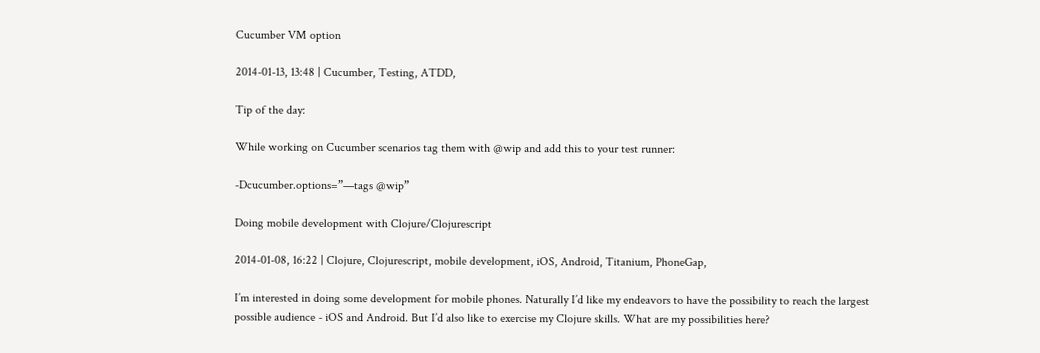Cucumber VM option

2014-01-13, 13:48 | Cucumber, Testing, ATDD,

Tip of the day:

While working on Cucumber scenarios tag them with @wip and add this to your test runner:

-Dcucumber.options=”—tags @wip”

Doing mobile development with Clojure/Clojurescript

2014-01-08, 16:22 | Clojure, Clojurescript, mobile development, iOS, Android, Titanium, PhoneGap,

I’m interested in doing some development for mobile phones. Naturally I’d like my endeavors to have the possibility to reach the largest possible audience - iOS and Android. But I’d also like to exercise my Clojure skills. What are my possibilities here?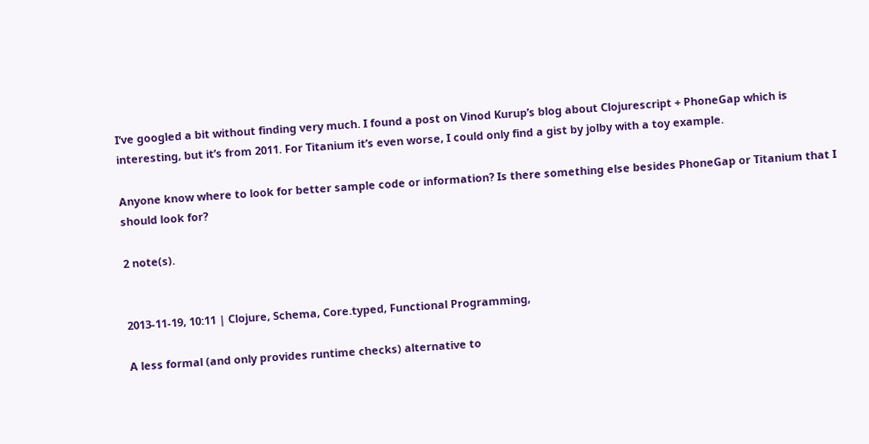I’ve googled a bit without finding very much. I found a post on Vinod Kurup’s blog about Clojurescript + PhoneGap which is interesting, but it’s from 2011. For Titanium it’s even worse, I could only find a gist by jolby with a toy example.

Anyone know where to look for better sample code or information? Is there something else besides PhoneGap or Titanium that I should look for?

2 note(s).


2013-11-19, 10:11 | Clojure, Schema, Core.typed, Functional Programming,

A less formal (and only provides runtime checks) alternative to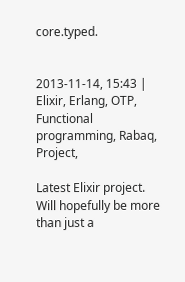core.typed.


2013-11-14, 15:43 | Elixir, Erlang, OTP, Functional programming, Rabaq, Project,

Latest Elixir project. Will hopefully be more than just a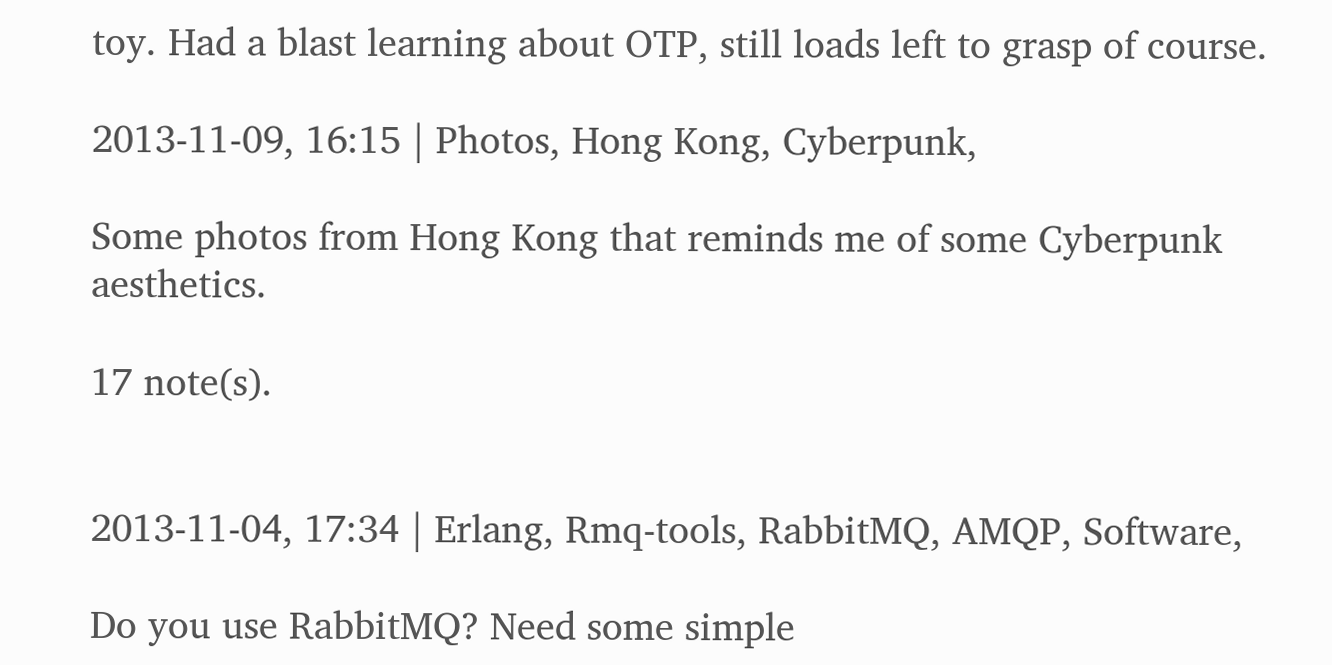toy. Had a blast learning about OTP, still loads left to grasp of course.

2013-11-09, 16:15 | Photos, Hong Kong, Cyberpunk,

Some photos from Hong Kong that reminds me of some Cyberpunk aesthetics.

17 note(s).


2013-11-04, 17:34 | Erlang, Rmq-tools, RabbitMQ, AMQP, Software,

Do you use RabbitMQ? Need some simple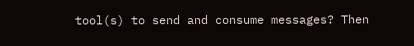tool(s) to send and consume messages? Then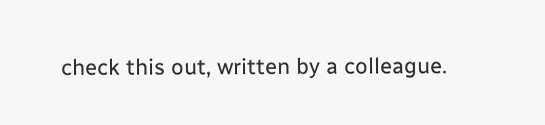check this out, written by a colleague.